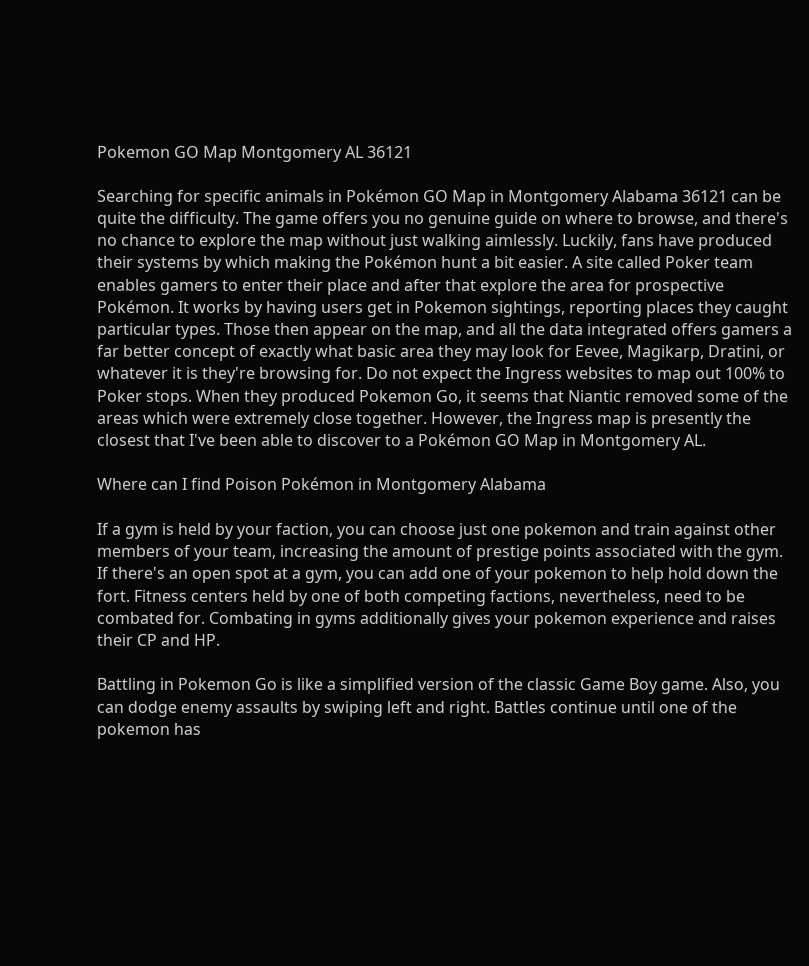Pokemon GO Map Montgomery AL 36121

Searching for specific animals in Pokémon GO Map in Montgomery Alabama 36121 can be quite the difficulty. The game offers you no genuine guide on where to browse, and there's no chance to explore the map without just walking aimlessly. Luckily, fans have produced their systems by which making the Pokémon hunt a bit easier. A site called Poker team enables gamers to enter their place and after that explore the area for prospective Pokémon. It works by having users get in Pokemon sightings, reporting places they caught particular types. Those then appear on the map, and all the data integrated offers gamers a far better concept of exactly what basic area they may look for Eevee, Magikarp, Dratini, or whatever it is they're browsing for. Do not expect the Ingress websites to map out 100% to Poker stops. When they produced Pokemon Go, it seems that Niantic removed some of the areas which were extremely close together. However, the Ingress map is presently the closest that I've been able to discover to a Pokémon GO Map in Montgomery AL.

Where can I find Poison Pokémon in Montgomery Alabama

If a gym is held by your faction, you can choose just one pokemon and train against other members of your team, increasing the amount of prestige points associated with the gym. If there's an open spot at a gym, you can add one of your pokemon to help hold down the fort. Fitness centers held by one of both competing factions, nevertheless, need to be combated for. Combating in gyms additionally gives your pokemon experience and raises their CP and HP.

Battling in Pokemon Go is like a simplified version of the classic Game Boy game. Also, you can dodge enemy assaults by swiping left and right. Battles continue until one of the pokemon has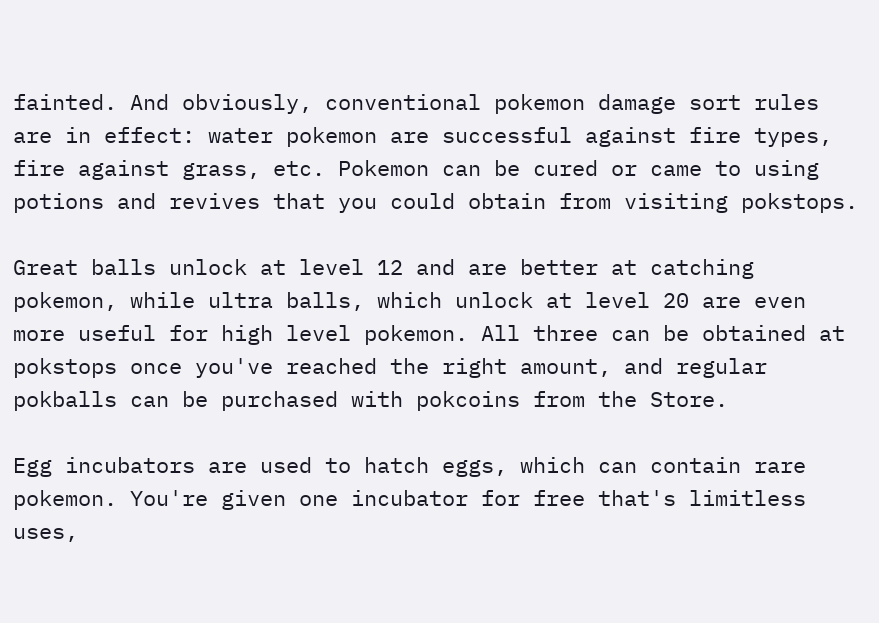fainted. And obviously, conventional pokemon damage sort rules are in effect: water pokemon are successful against fire types, fire against grass, etc. Pokemon can be cured or came to using potions and revives that you could obtain from visiting pokstops.

Great balls unlock at level 12 and are better at catching pokemon, while ultra balls, which unlock at level 20 are even more useful for high level pokemon. All three can be obtained at pokstops once you've reached the right amount, and regular pokballs can be purchased with pokcoins from the Store.

Egg incubators are used to hatch eggs, which can contain rare pokemon. You're given one incubator for free that's limitless uses,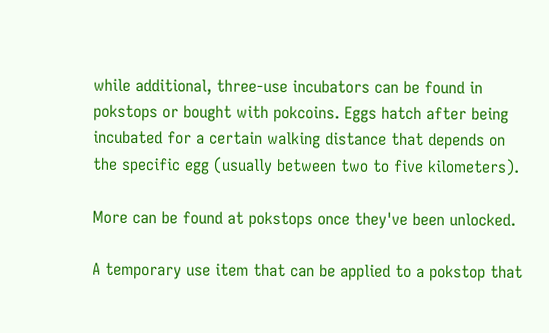while additional, three-use incubators can be found in pokstops or bought with pokcoins. Eggs hatch after being incubated for a certain walking distance that depends on the specific egg (usually between two to five kilometers).

More can be found at pokstops once they've been unlocked.

A temporary use item that can be applied to a pokstop that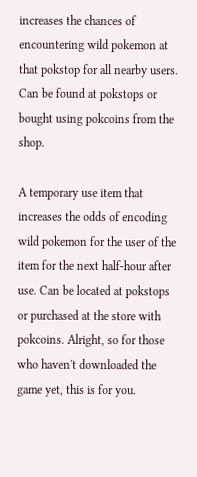increases the chances of encountering wild pokemon at that pokstop for all nearby users. Can be found at pokstops or bought using pokcoins from the shop.

A temporary use item that increases the odds of encoding wild pokemon for the user of the item for the next half-hour after use. Can be located at pokstops or purchased at the store with pokcoins. Alright, so for those who haven't downloaded the game yet, this is for you.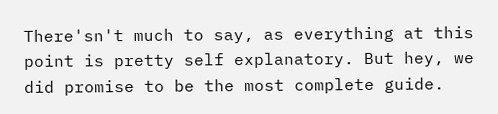There'sn't much to say, as everything at this point is pretty self explanatory. But hey, we did promise to be the most complete guide.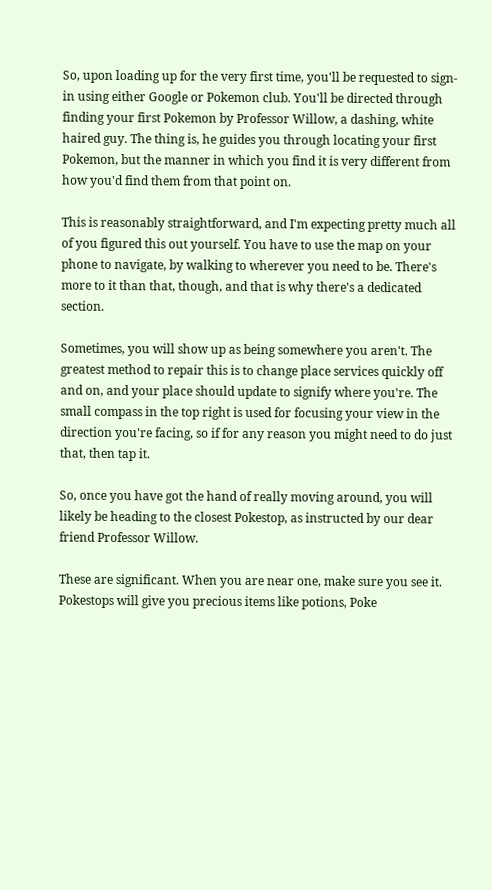So, upon loading up for the very first time, you'll be requested to sign-in using either Google or Pokemon club. You'll be directed through finding your first Pokemon by Professor Willow, a dashing, white haired guy. The thing is, he guides you through locating your first Pokemon, but the manner in which you find it is very different from how you'd find them from that point on.

This is reasonably straightforward, and I'm expecting pretty much all of you figured this out yourself. You have to use the map on your phone to navigate, by walking to wherever you need to be. There's more to it than that, though, and that is why there's a dedicated section.

Sometimes, you will show up as being somewhere you aren't. The greatest method to repair this is to change place services quickly off and on, and your place should update to signify where you're. The small compass in the top right is used for focusing your view in the direction you're facing, so if for any reason you might need to do just that, then tap it.

So, once you have got the hand of really moving around, you will likely be heading to the closest Pokestop, as instructed by our dear friend Professor Willow.

These are significant. When you are near one, make sure you see it. Pokestops will give you precious items like potions, Poke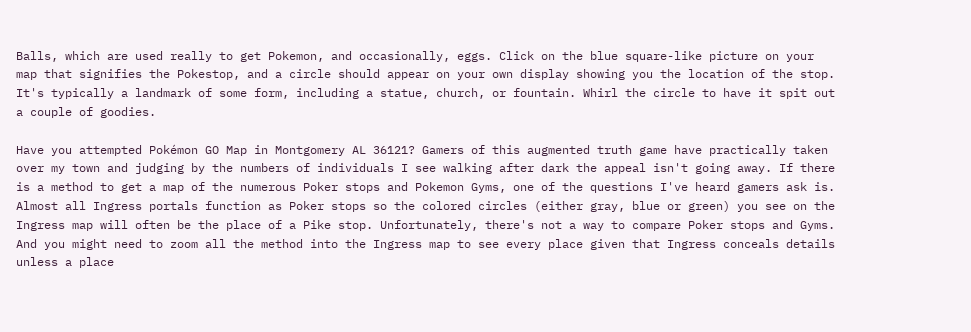Balls, which are used really to get Pokemon, and occasionally, eggs. Click on the blue square-like picture on your map that signifies the Pokestop, and a circle should appear on your own display showing you the location of the stop. It's typically a landmark of some form, including a statue, church, or fountain. Whirl the circle to have it spit out a couple of goodies.

Have you attempted Pokémon GO Map in Montgomery AL 36121? Gamers of this augmented truth game have practically taken over my town and judging by the numbers of individuals I see walking after dark the appeal isn't going away. If there is a method to get a map of the numerous Poker stops and Pokemon Gyms, one of the questions I've heard gamers ask is. Almost all Ingress portals function as Poker stops so the colored circles (either gray, blue or green) you see on the Ingress map will often be the place of a Pike stop. Unfortunately, there's not a way to compare Poker stops and Gyms. And you might need to zoom all the method into the Ingress map to see every place given that Ingress conceals details unless a place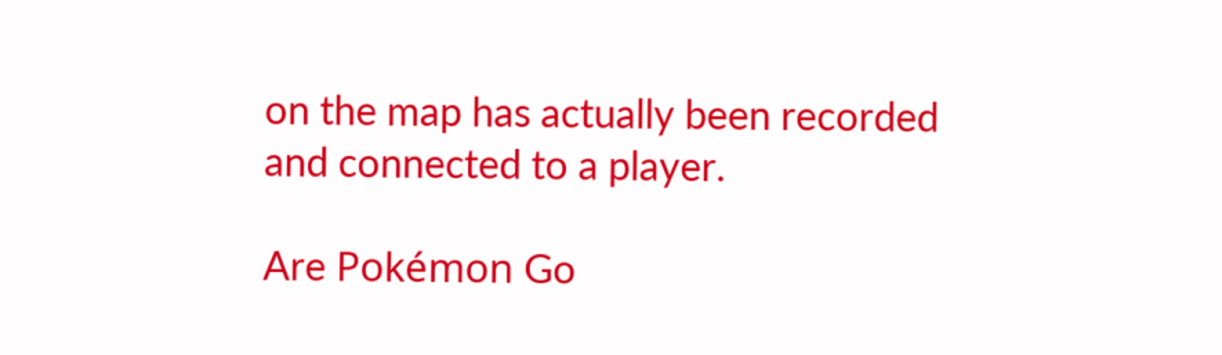on the map has actually been recorded and connected to a player.

Are Pokémon Go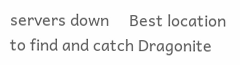servers down     Best location to find and catch Dragonite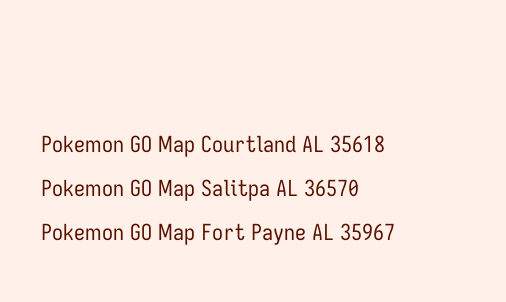Pokemon GO Map Courtland AL 35618
Pokemon GO Map Salitpa AL 36570
Pokemon GO Map Fort Payne AL 35967